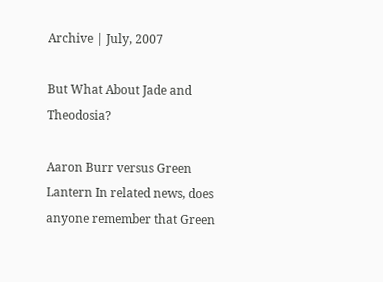Archive | July, 2007

But What About Jade and Theodosia?

Aaron Burr versus Green Lantern In related news, does anyone remember that Green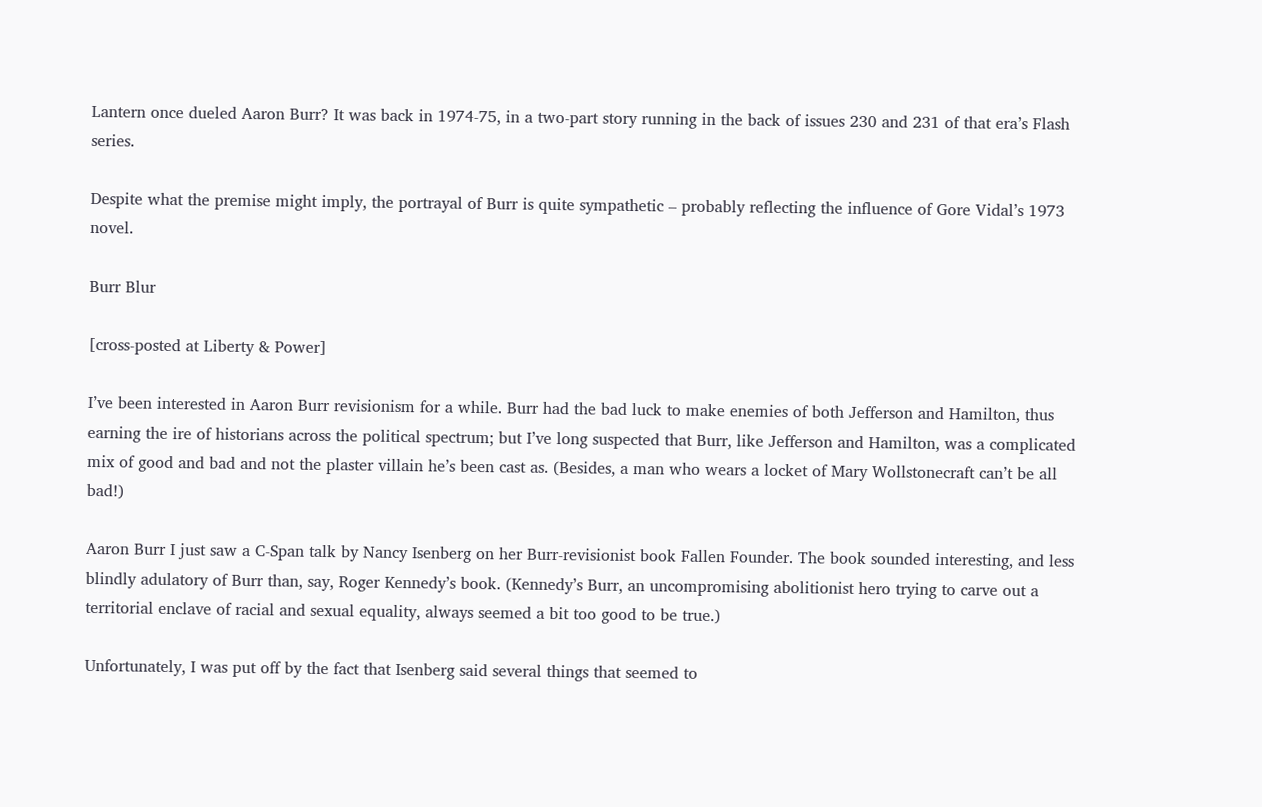Lantern once dueled Aaron Burr? It was back in 1974-75, in a two-part story running in the back of issues 230 and 231 of that era’s Flash series.

Despite what the premise might imply, the portrayal of Burr is quite sympathetic – probably reflecting the influence of Gore Vidal’s 1973 novel.

Burr Blur

[cross-posted at Liberty & Power]

I’ve been interested in Aaron Burr revisionism for a while. Burr had the bad luck to make enemies of both Jefferson and Hamilton, thus earning the ire of historians across the political spectrum; but I’ve long suspected that Burr, like Jefferson and Hamilton, was a complicated mix of good and bad and not the plaster villain he’s been cast as. (Besides, a man who wears a locket of Mary Wollstonecraft can’t be all bad!)

Aaron Burr I just saw a C-Span talk by Nancy Isenberg on her Burr-revisionist book Fallen Founder. The book sounded interesting, and less blindly adulatory of Burr than, say, Roger Kennedy’s book. (Kennedy’s Burr, an uncompromising abolitionist hero trying to carve out a territorial enclave of racial and sexual equality, always seemed a bit too good to be true.)

Unfortunately, I was put off by the fact that Isenberg said several things that seemed to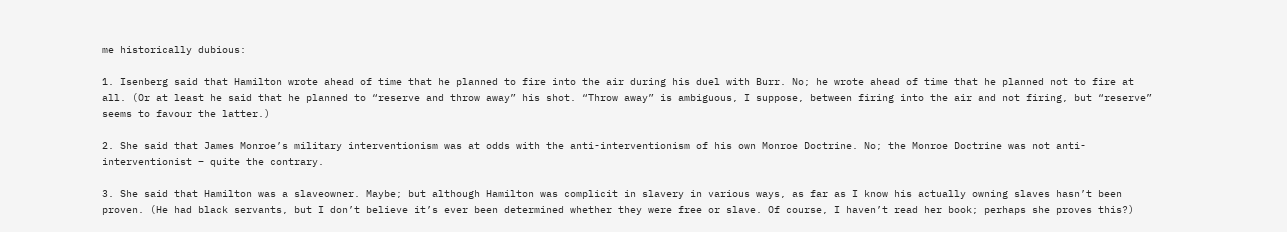me historically dubious:

1. Isenberg said that Hamilton wrote ahead of time that he planned to fire into the air during his duel with Burr. No; he wrote ahead of time that he planned not to fire at all. (Or at least he said that he planned to “reserve and throw away” his shot. “Throw away” is ambiguous, I suppose, between firing into the air and not firing, but “reserve” seems to favour the latter.)

2. She said that James Monroe’s military interventionism was at odds with the anti-interventionism of his own Monroe Doctrine. No; the Monroe Doctrine was not anti-interventionist – quite the contrary.

3. She said that Hamilton was a slaveowner. Maybe; but although Hamilton was complicit in slavery in various ways, as far as I know his actually owning slaves hasn’t been proven. (He had black servants, but I don’t believe it’s ever been determined whether they were free or slave. Of course, I haven’t read her book; perhaps she proves this?)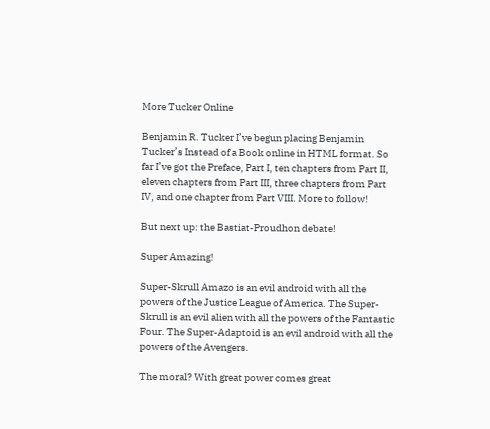More Tucker Online

Benjamin R. Tucker I’ve begun placing Benjamin Tucker’s Instead of a Book online in HTML format. So far I’ve got the Preface, Part I, ten chapters from Part II, eleven chapters from Part III, three chapters from Part IV, and one chapter from Part VIII. More to follow!

But next up: the Bastiat-Proudhon debate!

Super Amazing!

Super-Skrull Amazo is an evil android with all the powers of the Justice League of America. The Super-Skrull is an evil alien with all the powers of the Fantastic Four. The Super-Adaptoid is an evil android with all the powers of the Avengers.

The moral? With great power comes great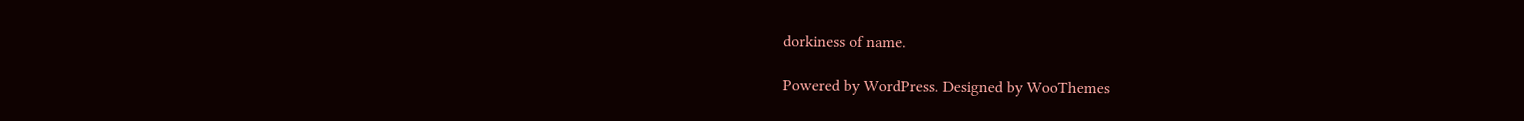dorkiness of name.

Powered by WordPress. Designed by WooThemes